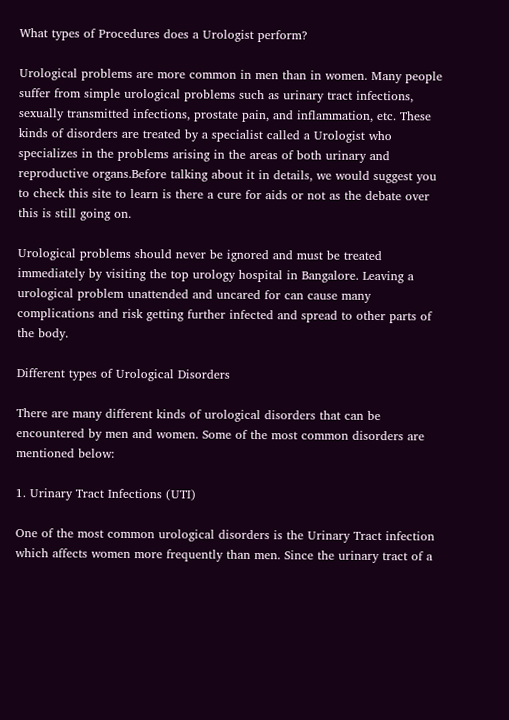What types of Procedures does a Urologist perform?

Urological problems are more common in men than in women. Many people suffer from simple urological problems such as urinary tract infections, sexually transmitted infections, prostate pain, and inflammation, etc. These kinds of disorders are treated by a specialist called a Urologist who specializes in the problems arising in the areas of both urinary and reproductive organs.Before talking about it in details, we would suggest you to check this site to learn is there a cure for aids or not as the debate over this is still going on.

Urological problems should never be ignored and must be treated immediately by visiting the top urology hospital in Bangalore. Leaving a urological problem unattended and uncared for can cause many complications and risk getting further infected and spread to other parts of the body.

Different types of Urological Disorders

There are many different kinds of urological disorders that can be encountered by men and women. Some of the most common disorders are mentioned below:

1. Urinary Tract Infections (UTI)

One of the most common urological disorders is the Urinary Tract infection which affects women more frequently than men. Since the urinary tract of a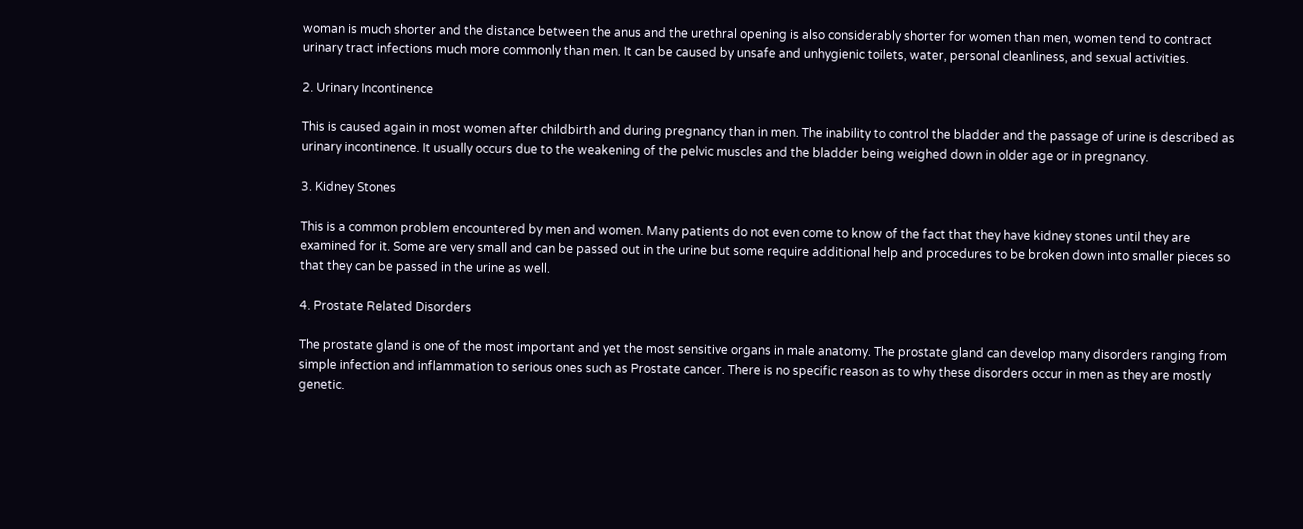woman is much shorter and the distance between the anus and the urethral opening is also considerably shorter for women than men, women tend to contract urinary tract infections much more commonly than men. It can be caused by unsafe and unhygienic toilets, water, personal cleanliness, and sexual activities.

2. Urinary Incontinence

This is caused again in most women after childbirth and during pregnancy than in men. The inability to control the bladder and the passage of urine is described as urinary incontinence. It usually occurs due to the weakening of the pelvic muscles and the bladder being weighed down in older age or in pregnancy.

3. Kidney Stones

This is a common problem encountered by men and women. Many patients do not even come to know of the fact that they have kidney stones until they are examined for it. Some are very small and can be passed out in the urine but some require additional help and procedures to be broken down into smaller pieces so that they can be passed in the urine as well.

4. Prostate Related Disorders

The prostate gland is one of the most important and yet the most sensitive organs in male anatomy. The prostate gland can develop many disorders ranging from simple infection and inflammation to serious ones such as Prostate cancer. There is no specific reason as to why these disorders occur in men as they are mostly genetic.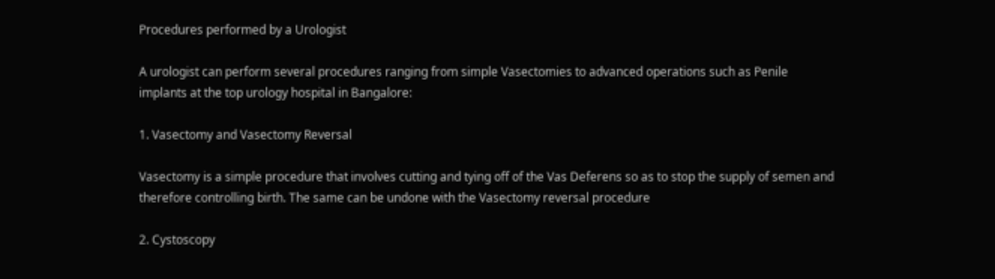Procedures performed by a Urologist

A urologist can perform several procedures ranging from simple Vasectomies to advanced operations such as Penile implants at the top urology hospital in Bangalore:

1. Vasectomy and Vasectomy Reversal

Vasectomy is a simple procedure that involves cutting and tying off of the Vas Deferens so as to stop the supply of semen and therefore controlling birth. The same can be undone with the Vasectomy reversal procedure

2. Cystoscopy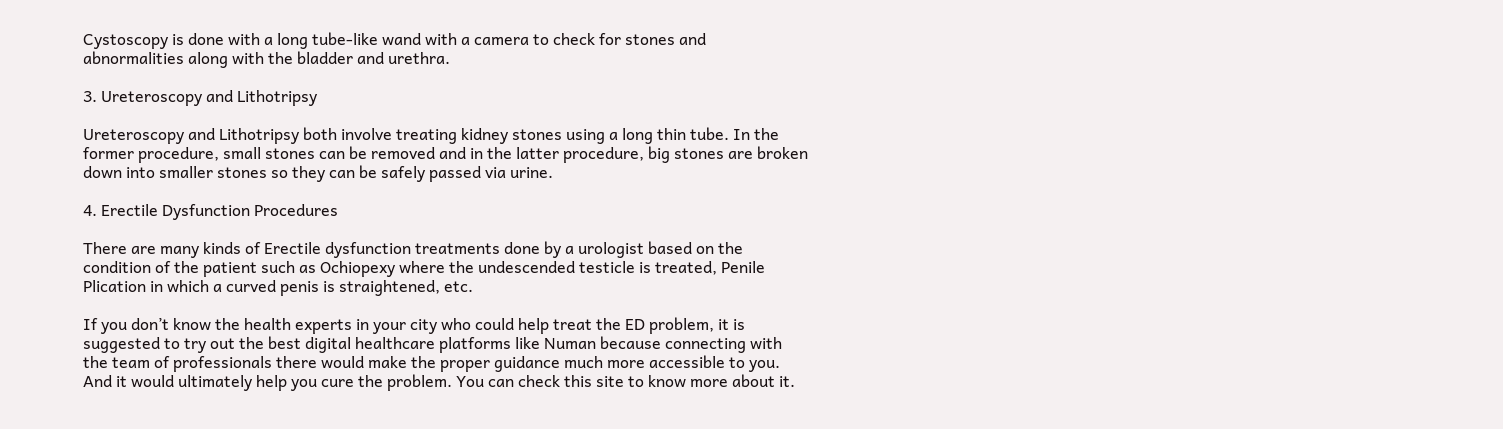Cystoscopy is done with a long tube-like wand with a camera to check for stones and abnormalities along with the bladder and urethra.

3. Ureteroscopy and Lithotripsy

Ureteroscopy and Lithotripsy both involve treating kidney stones using a long thin tube. In the former procedure, small stones can be removed and in the latter procedure, big stones are broken down into smaller stones so they can be safely passed via urine.

4. Erectile Dysfunction Procedures

There are many kinds of Erectile dysfunction treatments done by a urologist based on the condition of the patient such as Ochiopexy where the undescended testicle is treated, Penile Plication in which a curved penis is straightened, etc.

If you don’t know the health experts in your city who could help treat the ED problem, it is suggested to try out the best digital healthcare platforms like Numan because connecting with the team of professionals there would make the proper guidance much more accessible to you. And it would ultimately help you cure the problem. You can check this site to know more about it.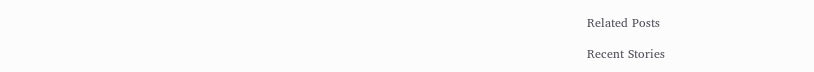Related Posts

Recent Stories